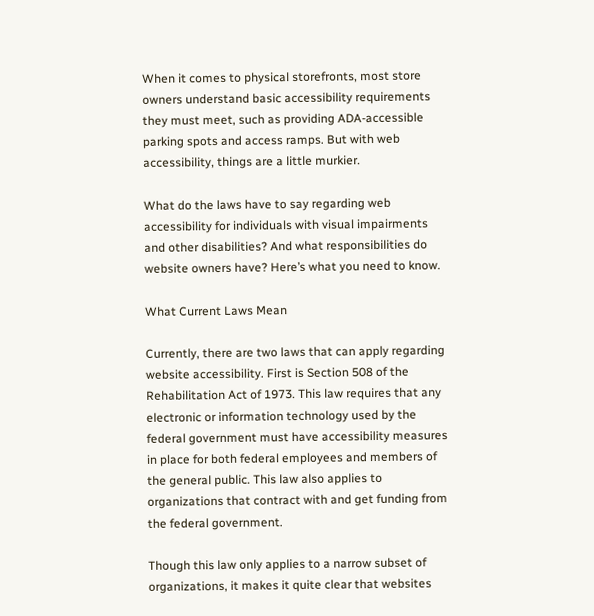When it comes to physical storefronts, most store owners understand basic accessibility requirements they must meet, such as providing ADA-accessible parking spots and access ramps. But with web accessibility, things are a little murkier.

What do the laws have to say regarding web accessibility for individuals with visual impairments and other disabilities? And what responsibilities do website owners have? Here’s what you need to know.

What Current Laws Mean

Currently, there are two laws that can apply regarding website accessibility. First is Section 508 of the Rehabilitation Act of 1973. This law requires that any electronic or information technology used by the federal government must have accessibility measures in place for both federal employees and members of the general public. This law also applies to organizations that contract with and get funding from the federal government.

Though this law only applies to a narrow subset of organizations, it makes it quite clear that websites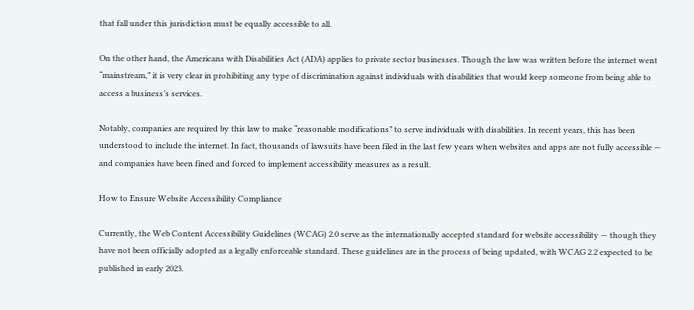that fall under this jurisdiction must be equally accessible to all.

On the other hand, the Americans with Disabilities Act (ADA) applies to private sector businesses. Though the law was written before the internet went “mainstream,” it is very clear in prohibiting any type of discrimination against individuals with disabilities that would keep someone from being able to access a business’s services.

Notably, companies are required by this law to make “reasonable modifications” to serve individuals with disabilities. In recent years, this has been understood to include the internet. In fact, thousands of lawsuits have been filed in the last few years when websites and apps are not fully accessible — and companies have been fined and forced to implement accessibility measures as a result.

How to Ensure Website Accessibility Compliance

Currently, the Web Content Accessibility Guidelines (WCAG) 2.0 serve as the internationally accepted standard for website accessibility — though they have not been officially adopted as a legally enforceable standard. These guidelines are in the process of being updated, with WCAG 2.2 expected to be published in early 2023.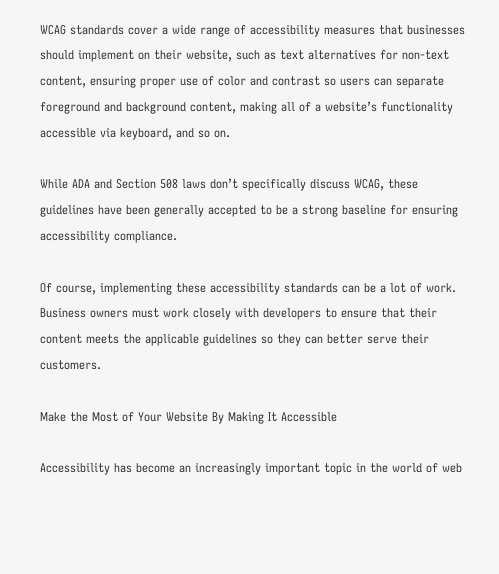WCAG standards cover a wide range of accessibility measures that businesses should implement on their website, such as text alternatives for non-text content, ensuring proper use of color and contrast so users can separate foreground and background content, making all of a website’s functionality accessible via keyboard, and so on.

While ADA and Section 508 laws don’t specifically discuss WCAG, these guidelines have been generally accepted to be a strong baseline for ensuring accessibility compliance.

Of course, implementing these accessibility standards can be a lot of work. Business owners must work closely with developers to ensure that their content meets the applicable guidelines so they can better serve their customers.

Make the Most of Your Website By Making It Accessible

Accessibility has become an increasingly important topic in the world of web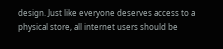design. Just like everyone deserves access to a physical store, all internet users should be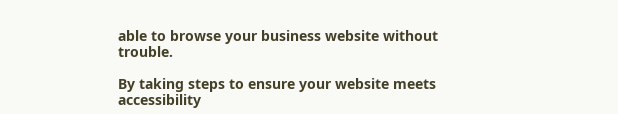able to browse your business website without trouble.

By taking steps to ensure your website meets accessibility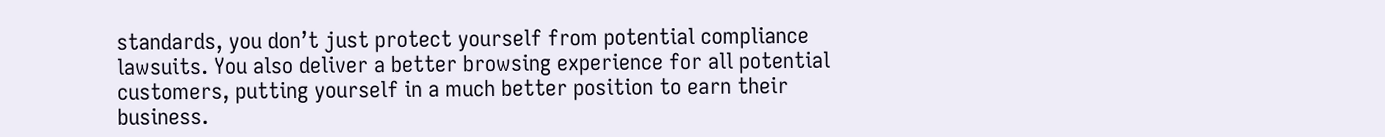standards, you don’t just protect yourself from potential compliance lawsuits. You also deliver a better browsing experience for all potential customers, putting yourself in a much better position to earn their business.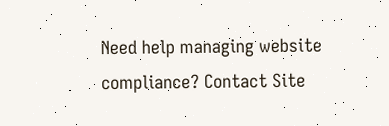Need help managing website compliance? Contact Site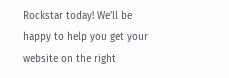Rockstar today! We’ll be happy to help you get your website on the right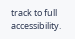track to full accessibility.